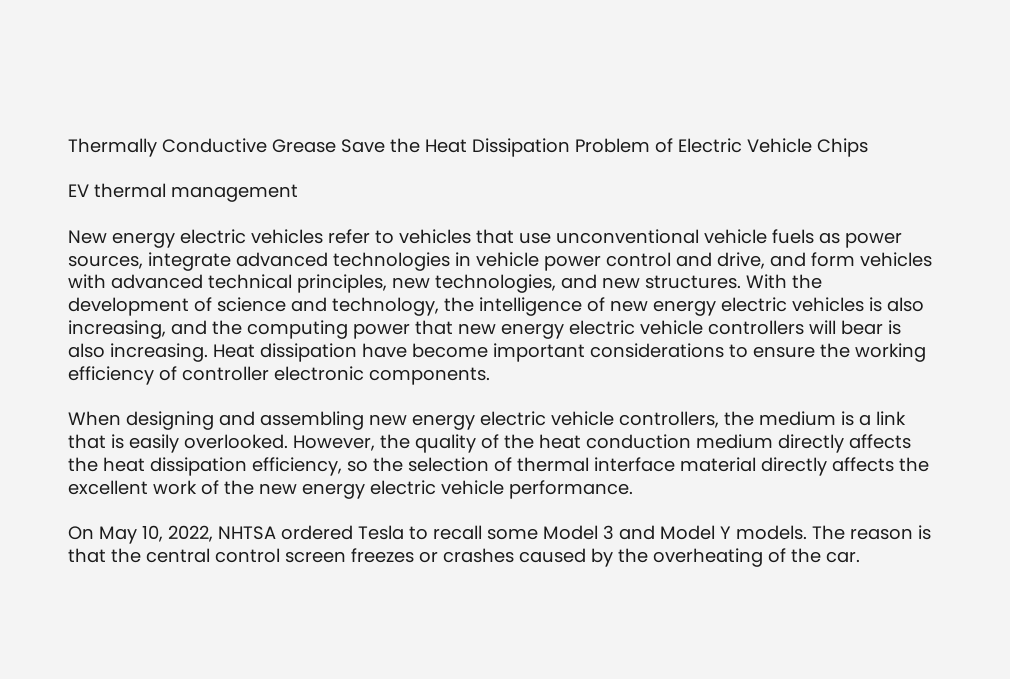Thermally Conductive Grease Save the Heat Dissipation Problem of Electric Vehicle Chips

EV thermal management

New energy electric vehicles refer to vehicles that use unconventional vehicle fuels as power sources, integrate advanced technologies in vehicle power control and drive, and form vehicles with advanced technical principles, new technologies, and new structures. With the development of science and technology, the intelligence of new energy electric vehicles is also increasing, and the computing power that new energy electric vehicle controllers will bear is also increasing. Heat dissipation have become important considerations to ensure the working efficiency of controller electronic components.

When designing and assembling new energy electric vehicle controllers, the medium is a link that is easily overlooked. However, the quality of the heat conduction medium directly affects the heat dissipation efficiency, so the selection of thermal interface material directly affects the excellent work of the new energy electric vehicle performance.

On May 10, 2022, NHTSA ordered Tesla to recall some Model 3 and Model Y models. The reason is that the central control screen freezes or crashes caused by the overheating of the car.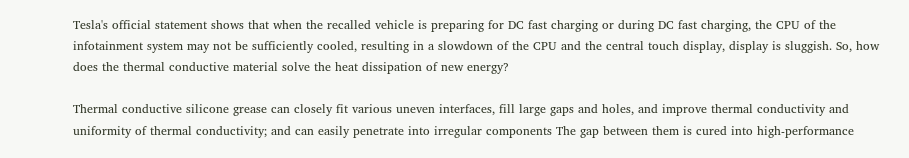Tesla's official statement shows that when the recalled vehicle is preparing for DC fast charging or during DC fast charging, the CPU of the infotainment system may not be sufficiently cooled, resulting in a slowdown of the CPU and the central touch display, display is sluggish. So, how does the thermal conductive material solve the heat dissipation of new energy?

Thermal conductive silicone grease can closely fit various uneven interfaces, fill large gaps and holes, and improve thermal conductivity and uniformity of thermal conductivity; and can easily penetrate into irregular components The gap between them is cured into high-performance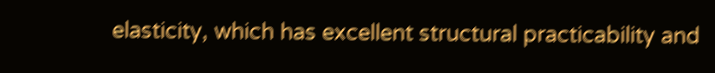elasticity, which has excellent structural practicability and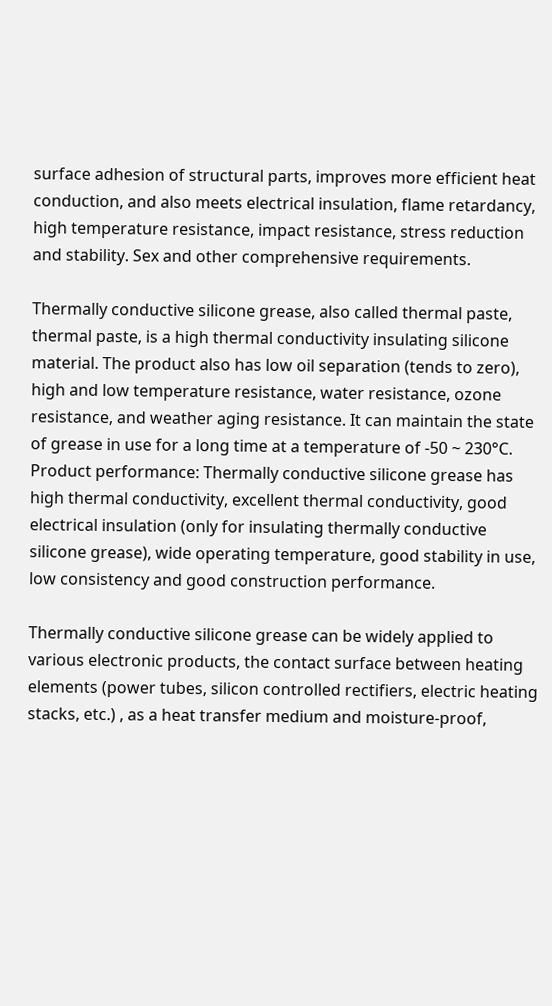surface adhesion of structural parts, improves more efficient heat conduction, and also meets electrical insulation, flame retardancy, high temperature resistance, impact resistance, stress reduction and stability. Sex and other comprehensive requirements.

Thermally conductive silicone grease, also called thermal paste, thermal paste, is a high thermal conductivity insulating silicone material. The product also has low oil separation (tends to zero), high and low temperature resistance, water resistance, ozone resistance, and weather aging resistance. It can maintain the state of grease in use for a long time at a temperature of -50 ~ 230°C. Product performance: Thermally conductive silicone grease has high thermal conductivity, excellent thermal conductivity, good electrical insulation (only for insulating thermally conductive silicone grease), wide operating temperature, good stability in use, low consistency and good construction performance.

Thermally conductive silicone grease can be widely applied to various electronic products, the contact surface between heating elements (power tubes, silicon controlled rectifiers, electric heating stacks, etc.) , as a heat transfer medium and moisture-proof,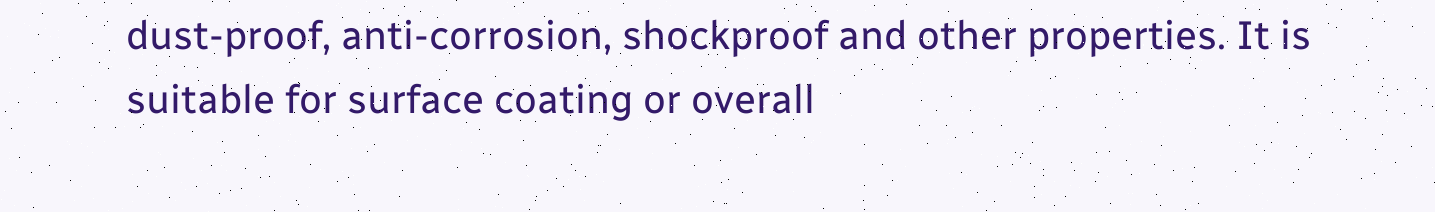dust-proof, anti-corrosion, shockproof and other properties. It is suitable for surface coating or overall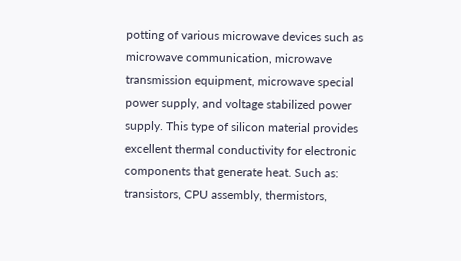potting of various microwave devices such as microwave communication, microwave transmission equipment, microwave special power supply, and voltage stabilized power supply. This type of silicon material provides excellent thermal conductivity for electronic components that generate heat. Such as: transistors, CPU assembly, thermistors,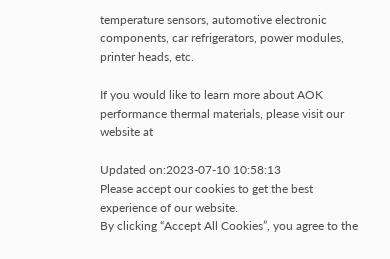temperature sensors, automotive electronic components, car refrigerators, power modules, printer heads, etc.

If you would like to learn more about AOK performance thermal materials, please visit our website at

Updated on:2023-07-10 10:58:13
Please accept our cookies to get the best experience of our website.
By clicking “Accept All Cookies”, you agree to the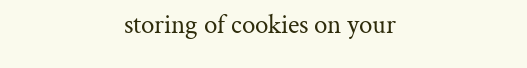storing of cookies on your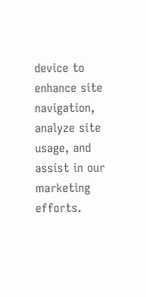device to enhance site navigation, analyze site usage, and assist in our marketing efforts.